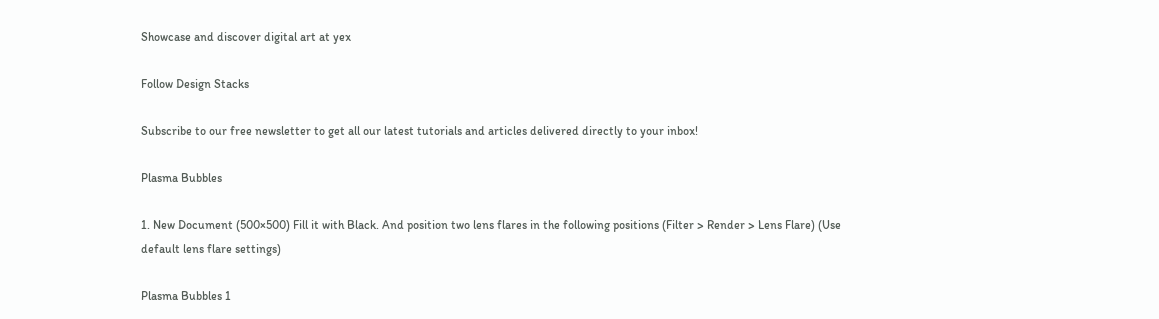Showcase and discover digital art at yex

Follow Design Stacks

Subscribe to our free newsletter to get all our latest tutorials and articles delivered directly to your inbox!

Plasma Bubbles

1. New Document (500×500) Fill it with Black. And position two lens flares in the following positions (Filter > Render > Lens Flare) (Use default lens flare settings)

Plasma Bubbles 1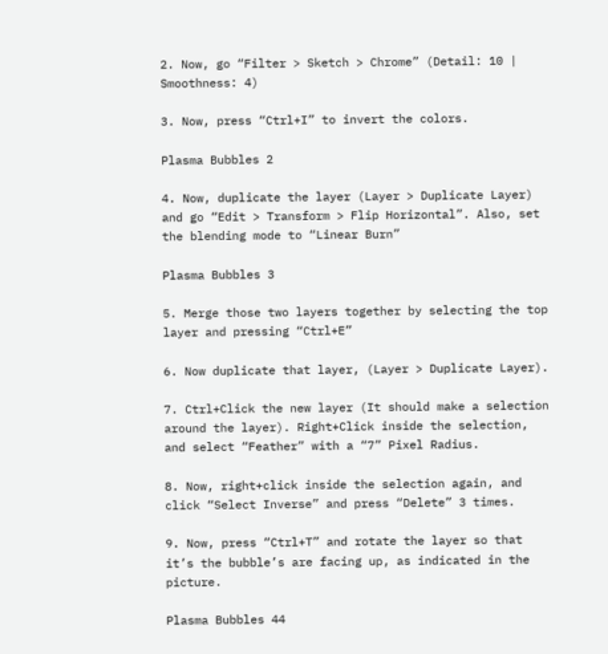2. Now, go “Filter > Sketch > Chrome” (Detail: 10 | Smoothness: 4)

3. Now, press “Ctrl+I” to invert the colors.

Plasma Bubbles 2

4. Now, duplicate the layer (Layer > Duplicate Layer) and go “Edit > Transform > Flip Horizontal”. Also, set the blending mode to “Linear Burn”

Plasma Bubbles 3

5. Merge those two layers together by selecting the top layer and pressing “Ctrl+E”

6. Now duplicate that layer, (Layer > Duplicate Layer).

7. Ctrl+Click the new layer (It should make a selection around the layer). Right+Click inside the selection, and select “Feather” with a “7” Pixel Radius.

8. Now, right+click inside the selection again, and click “Select Inverse” and press “Delete” 3 times.

9. Now, press “Ctrl+T” and rotate the layer so that it’s the bubble’s are facing up, as indicated in the picture.

Plasma Bubbles 44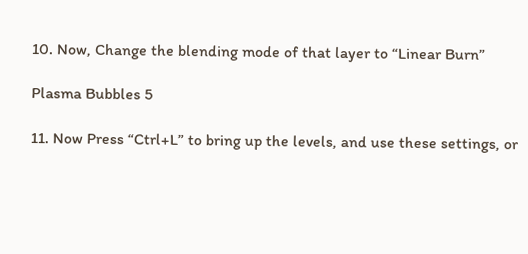10. Now, Change the blending mode of that layer to “Linear Burn”

Plasma Bubbles 5

11. Now Press “Ctrl+L” to bring up the levels, and use these settings, or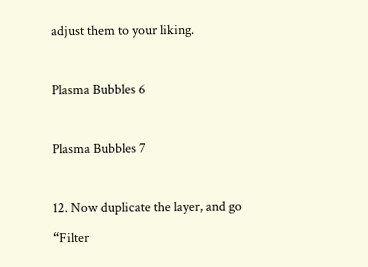adjust them to your liking.

Plasma Bubbles 6

Plasma Bubbles 7

12. Now duplicate the layer, and go “Filter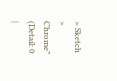> Sketch > Chrome” (Detail: 0 |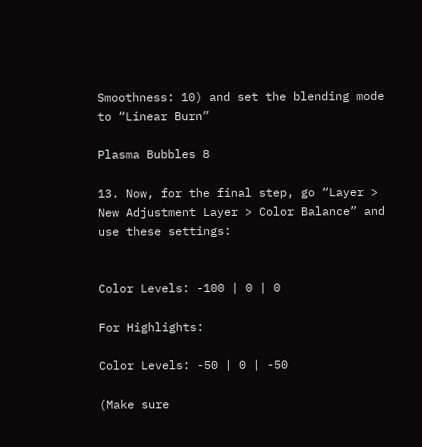Smoothness: 10) and set the blending mode to “Linear Burn”

Plasma Bubbles 8

13. Now, for the final step, go “Layer > New Adjustment Layer > Color Balance” and use these settings:


Color Levels: -100 | 0 | 0

For Highlights:

Color Levels: -50 | 0 | -50

(Make sure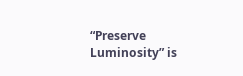“Preserve Luminosity” is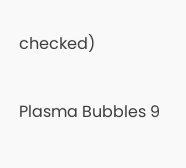checked)

Plasma Bubbles 9